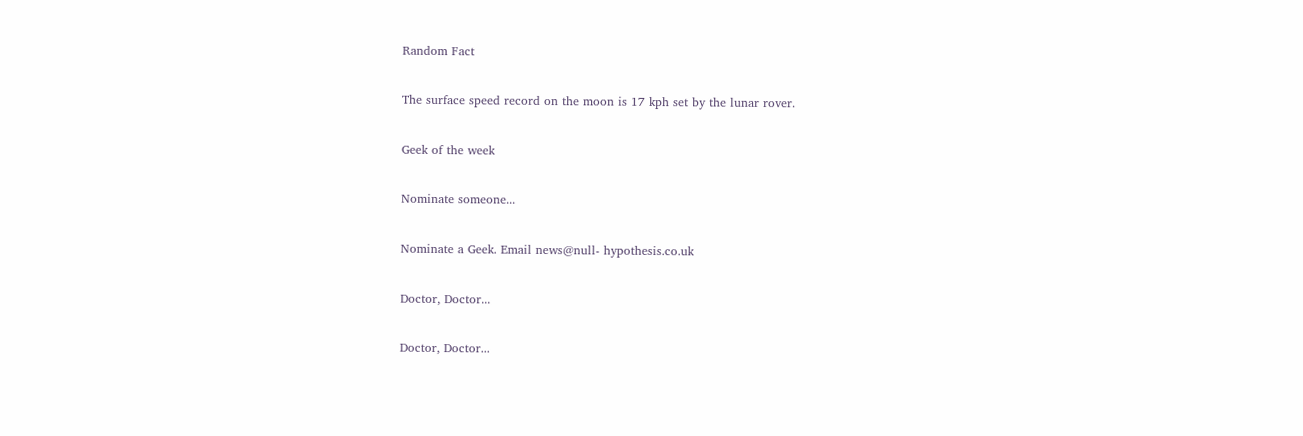Random Fact

The surface speed record on the moon is 17 kph set by the lunar rover.

Geek of the week

Nominate someone...

Nominate a Geek. Email news@null- hypothesis.co.uk

Doctor, Doctor...

Doctor, Doctor...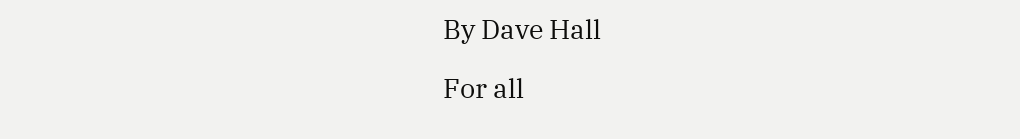By Dave Hall

For all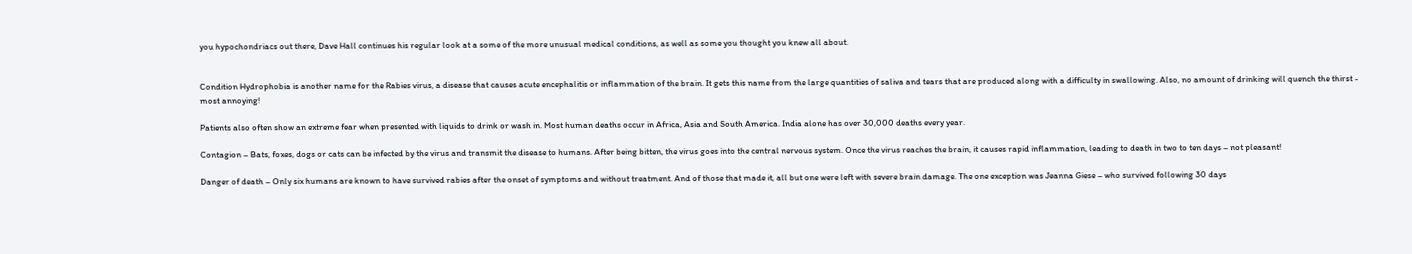you hypochondriacs out there, Dave Hall continues his regular look at a some of the more unusual medical conditions, as well as some you thought you knew all about.


Condition Hydrophobia is another name for the Rabies virus, a disease that causes acute encephalitis or inflammation of the brain. It gets this name from the large quantities of saliva and tears that are produced along with a difficulty in swallowing. Also, no amount of drinking will quench the thirst - most annoying!

Patients also often show an extreme fear when presented with liquids to drink or wash in. Most human deaths occur in Africa, Asia and South America. India alone has over 30,000 deaths every year.

Contagion – Bats, foxes, dogs or cats can be infected by the virus and transmit the disease to humans. After being bitten, the virus goes into the central nervous system. Once the virus reaches the brain, it causes rapid inflammation, leading to death in two to ten days – not pleasant!

Danger of death – Only six humans are known to have survived rabies after the onset of symptoms and without treatment. And of those that made it, all but one were left with severe brain damage. The one exception was Jeanna Giese – who survived following 30 days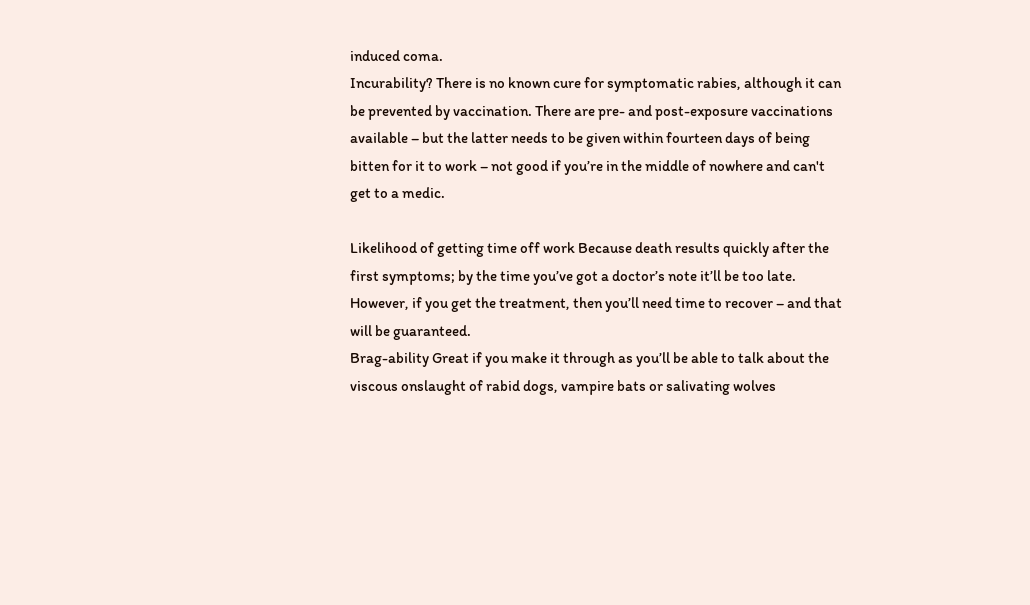induced coma.
Incurability? There is no known cure for symptomatic rabies, although it can be prevented by vaccination. There are pre- and post-exposure vaccinations available – but the latter needs to be given within fourteen days of being bitten for it to work – not good if you’re in the middle of nowhere and can't get to a medic.

Likelihood of getting time off work Because death results quickly after the first symptoms; by the time you’ve got a doctor’s note it’ll be too late. However, if you get the treatment, then you’ll need time to recover – and that will be guaranteed.
Brag-ability Great if you make it through as you’ll be able to talk about the viscous onslaught of rabid dogs, vampire bats or salivating wolves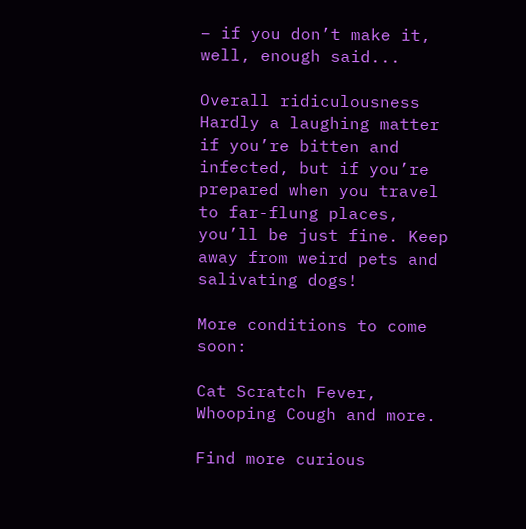– if you don’t make it, well, enough said...

Overall ridiculousness Hardly a laughing matter if you’re bitten and infected, but if you’re prepared when you travel to far-flung places, you’ll be just fine. Keep away from weird pets and salivating dogs!

More conditions to come soon:

Cat Scratch Fever, Whooping Cough and more.

Find more curious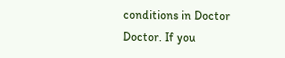conditions in Doctor Doctor. If you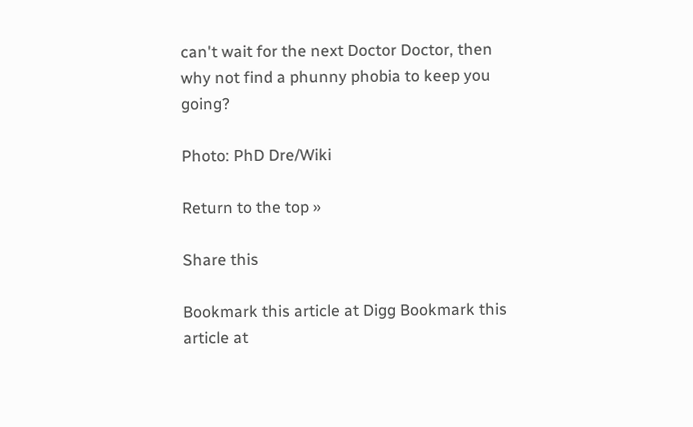can't wait for the next Doctor Doctor, then why not find a phunny phobia to keep you going?

Photo: PhD Dre/Wiki

Return to the top »

Share this

Bookmark this article at Digg Bookmark this article at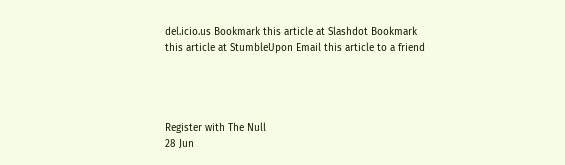del.icio.us Bookmark this article at Slashdot Bookmark this article at StumbleUpon Email this article to a friend




Register with The Null
28 Jun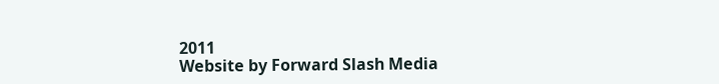2011
Website by Forward Slash Media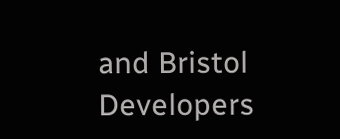and Bristol Developers